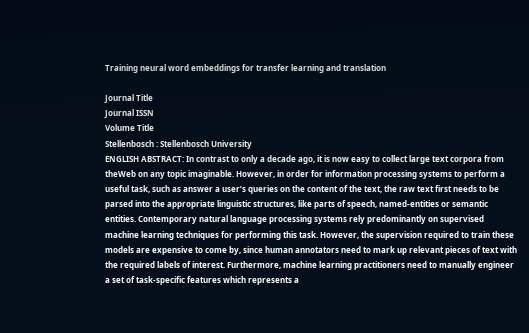Training neural word embeddings for transfer learning and translation

Journal Title
Journal ISSN
Volume Title
Stellenbosch : Stellenbosch University
ENGLISH ABSTRACT: In contrast to only a decade ago, it is now easy to collect large text corpora from theWeb on any topic imaginable. However, in order for information processing systems to perform a useful task, such as answer a user’s queries on the content of the text, the raw text first needs to be parsed into the appropriate linguistic structures, like parts of speech, named-entities or semantic entities. Contemporary natural language processing systems rely predominantly on supervised machine learning techniques for performing this task. However, the supervision required to train these models are expensive to come by, since human annotators need to mark up relevant pieces of text with the required labels of interest. Furthermore, machine learning practitioners need to manually engineer a set of task-specific features which represents a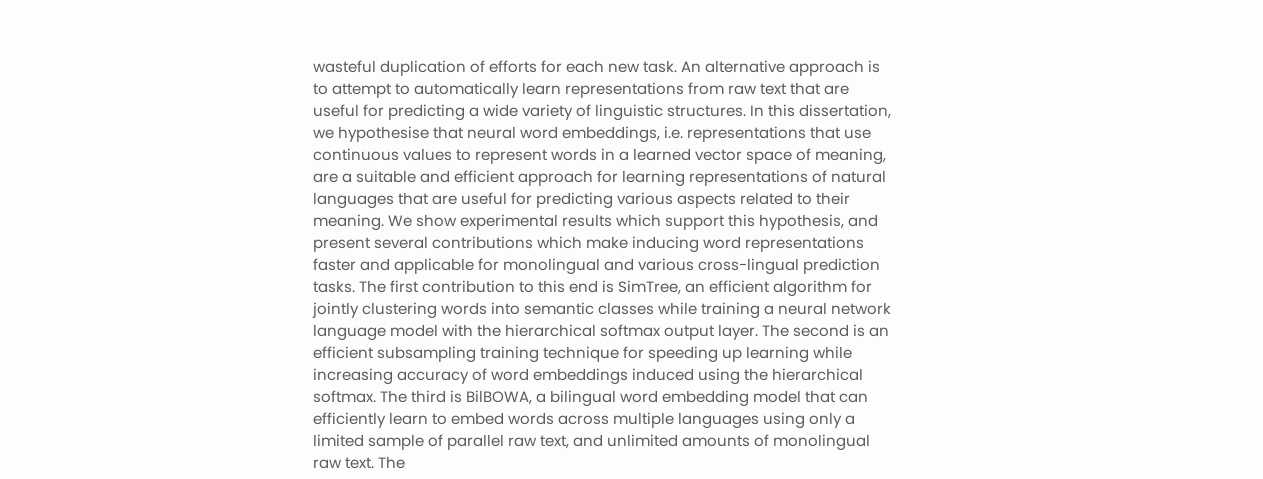wasteful duplication of efforts for each new task. An alternative approach is to attempt to automatically learn representations from raw text that are useful for predicting a wide variety of linguistic structures. In this dissertation, we hypothesise that neural word embeddings, i.e. representations that use continuous values to represent words in a learned vector space of meaning, are a suitable and efficient approach for learning representations of natural languages that are useful for predicting various aspects related to their meaning. We show experimental results which support this hypothesis, and present several contributions which make inducing word representations faster and applicable for monolingual and various cross-lingual prediction tasks. The first contribution to this end is SimTree, an efficient algorithm for jointly clustering words into semantic classes while training a neural network language model with the hierarchical softmax output layer. The second is an efficient subsampling training technique for speeding up learning while increasing accuracy of word embeddings induced using the hierarchical softmax. The third is BilBOWA, a bilingual word embedding model that can efficiently learn to embed words across multiple languages using only a limited sample of parallel raw text, and unlimited amounts of monolingual raw text. The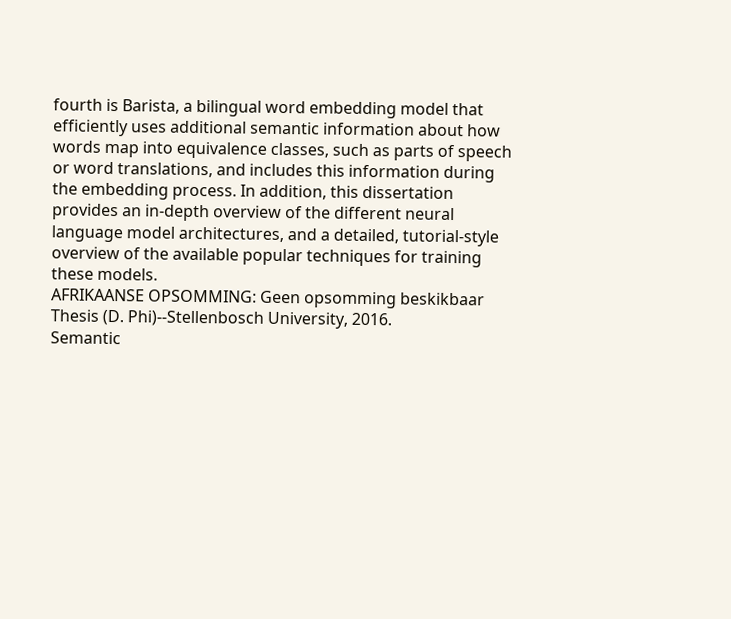fourth is Barista, a bilingual word embedding model that efficiently uses additional semantic information about how words map into equivalence classes, such as parts of speech or word translations, and includes this information during the embedding process. In addition, this dissertation provides an in-depth overview of the different neural language model architectures, and a detailed, tutorial-style overview of the available popular techniques for training these models.
AFRIKAANSE OPSOMMING: Geen opsomming beskikbaar
Thesis (D. Phi)--Stellenbosch University, 2016.
Semantic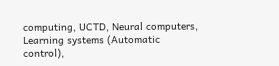computing, UCTD, Neural computers, Learning systems (Automatic control),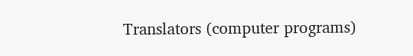Translators (computer programs)